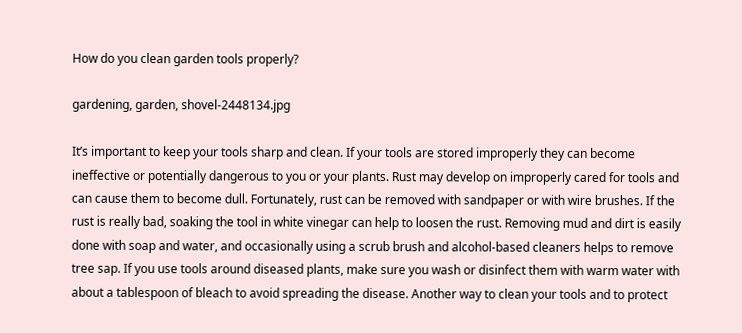How do you clean garden tools properly?

gardening, garden, shovel-2448134.jpg

It’s important to keep your tools sharp and clean. If your tools are stored improperly they can become ineffective or potentially dangerous to you or your plants. Rust may develop on improperly cared for tools and can cause them to become dull. Fortunately, rust can be removed with sandpaper or with wire brushes. If the rust is really bad, soaking the tool in white vinegar can help to loosen the rust. Removing mud and dirt is easily done with soap and water, and occasionally using a scrub brush and alcohol-based cleaners helps to remove tree sap. If you use tools around diseased plants, make sure you wash or disinfect them with warm water with about a tablespoon of bleach to avoid spreading the disease. Another way to clean your tools and to protect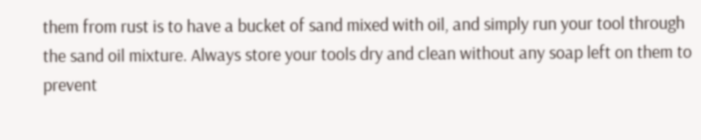them from rust is to have a bucket of sand mixed with oil, and simply run your tool through the sand oil mixture. Always store your tools dry and clean without any soap left on them to prevent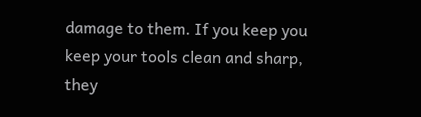damage to them. If you keep you keep your tools clean and sharp, they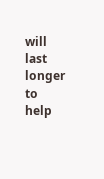will last longer to help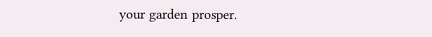your garden prosper.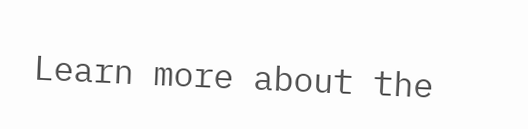Learn more about the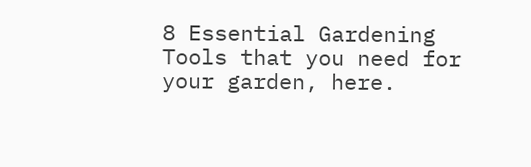8 Essential Gardening Tools that you need for your garden, here.